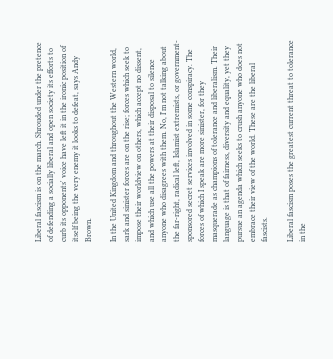Liberal fascism is on the march. Shrouded under the pretence of defending a socially liberal and open society its efforts to curb its opponents' voice have left it in the ironic position of itself being the very enemy it looks to defeat, says Andy Brown.

In the United Kingdom and throughout the Western world, sark and sinister forces are on the rise; forces which seek to impose their worldview on others, which accept no dissent, and which use all the powers at their disposal to silence anyone who disagrees with them. No, I'm not talking about the far-right, radical left, Islamist extremists, or government-sponsored secret services involved in some conspiracy. The forces of which I speak are more sinister, for they masquerade as champions of tolerance and liberalism. Their language is that of fairness, diversity and equality, yet they pursue an agenda which seeks to crush anyone who does not embrace their view of the world. These are the liberal fascists.

Liberal fascism poses the greatest current threat to tolerance in the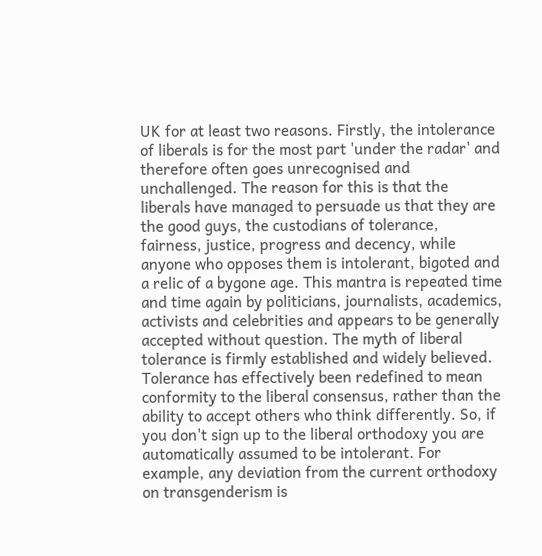UK for at least two reasons. Firstly, the intolerance of liberals is for the most part 'under the radar' and therefore often goes unrecognised and unchallenged. The reason for this is that the liberals have managed to persuade us that they are the good guys, the custodians of tolerance, fairness, justice, progress and decency, while anyone who opposes them is intolerant, bigoted and a relic of a bygone age. This mantra is repeated time and time again by politicians, journalists, academics, activists and celebrities and appears to be generally accepted without question. The myth of liberal tolerance is firmly established and widely believed. Tolerance has effectively been redefined to mean conformity to the liberal consensus, rather than the ability to accept others who think differently. So, if you don't sign up to the liberal orthodoxy you are automatically assumed to be intolerant. For example, any deviation from the current orthodoxy on transgenderism is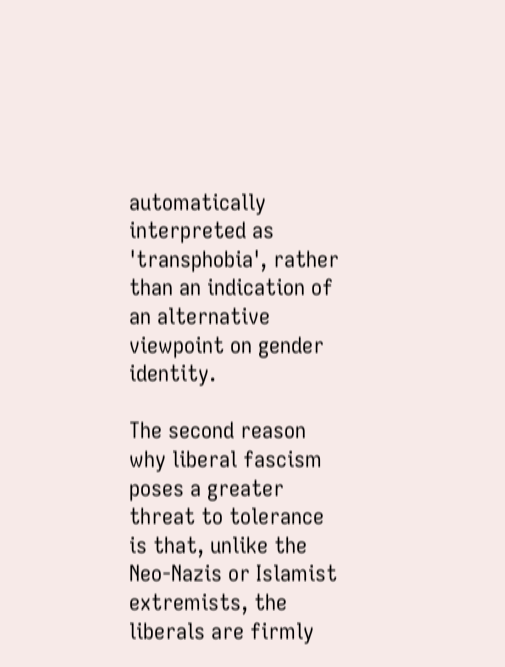automatically interpreted as 'transphobia', rather than an indication of an alternative viewpoint on gender identity.

The second reason why liberal fascism poses a greater threat to tolerance is that, unlike the Neo-Nazis or Islamist extremists, the liberals are firmly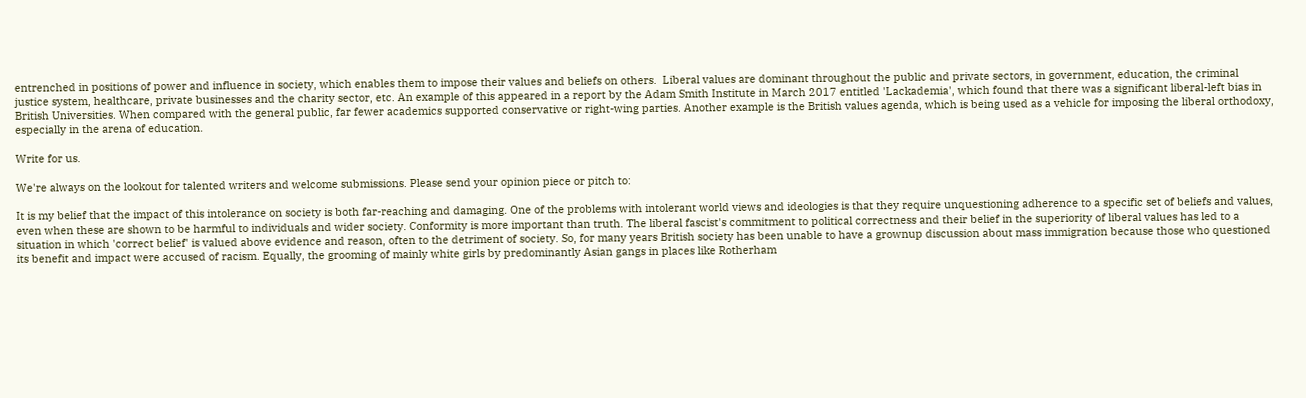entrenched in positions of power and influence in society, which enables them to impose their values and beliefs on others.  Liberal values are dominant throughout the public and private sectors, in government, education, the criminal justice system, healthcare, private businesses and the charity sector, etc. An example of this appeared in a report by the Adam Smith Institute in March 2017 entitled 'Lackademia', which found that there was a significant liberal-left bias in British Universities. When compared with the general public, far fewer academics supported conservative or right-wing parties. Another example is the British values agenda, which is being used as a vehicle for imposing the liberal orthodoxy, especially in the arena of education.

Write for us.

We're always on the lookout for talented writers and welcome submissions. Please send your opinion piece or pitch to:

It is my belief that the impact of this intolerance on society is both far-reaching and damaging. One of the problems with intolerant world views and ideologies is that they require unquestioning adherence to a specific set of beliefs and values, even when these are shown to be harmful to individuals and wider society. Conformity is more important than truth. The liberal fascist's commitment to political correctness and their belief in the superiority of liberal values has led to a situation in which 'correct belief' is valued above evidence and reason, often to the detriment of society. So, for many years British society has been unable to have a grownup discussion about mass immigration because those who questioned its benefit and impact were accused of racism. Equally, the grooming of mainly white girls by predominantly Asian gangs in places like Rotherham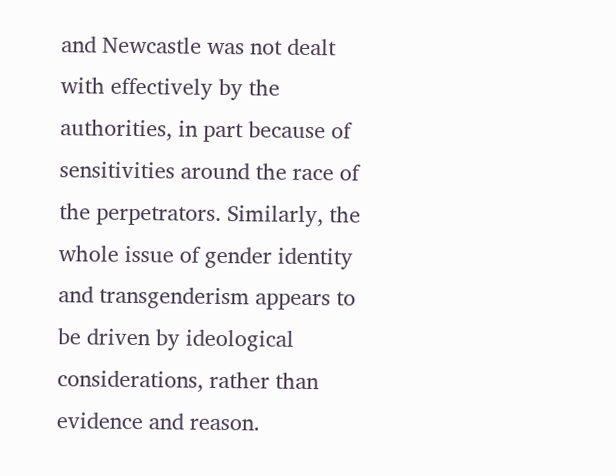and Newcastle was not dealt with effectively by the authorities, in part because of sensitivities around the race of the perpetrators. Similarly, the whole issue of gender identity and transgenderism appears to be driven by ideological considerations, rather than evidence and reason.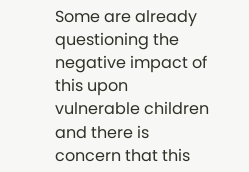Some are already questioning the negative impact of this upon vulnerable children and there is concern that this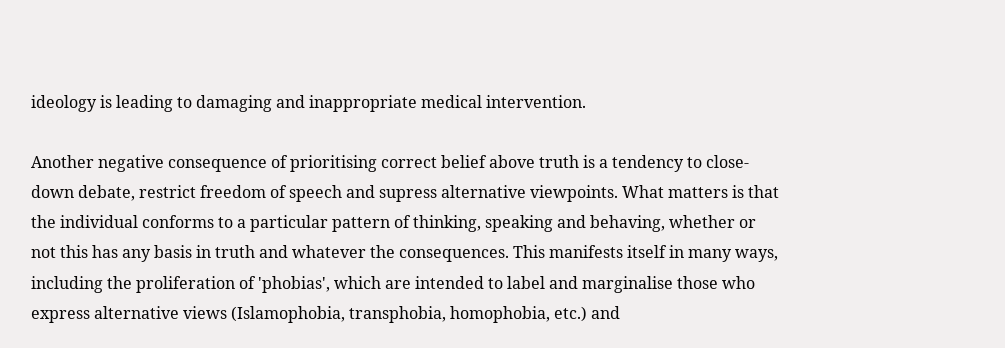ideology is leading to damaging and inappropriate medical intervention.

Another negative consequence of prioritising correct belief above truth is a tendency to close-down debate, restrict freedom of speech and supress alternative viewpoints. What matters is that the individual conforms to a particular pattern of thinking, speaking and behaving, whether or not this has any basis in truth and whatever the consequences. This manifests itself in many ways, including the proliferation of 'phobias', which are intended to label and marginalise those who express alternative views (Islamophobia, transphobia, homophobia, etc.) and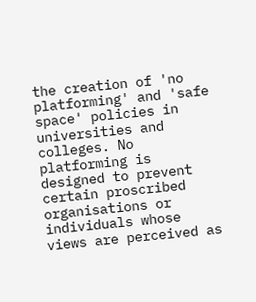the creation of 'no platforming' and 'safe space' policies in universities and colleges. No platforming is designed to prevent certain proscribed organisations or individuals whose views are perceived as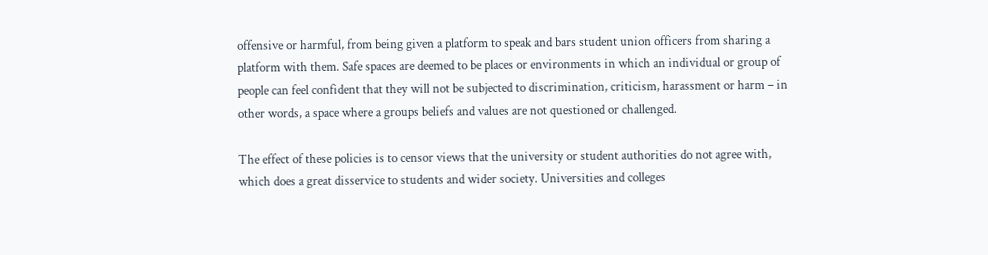offensive or harmful, from being given a platform to speak and bars student union officers from sharing a platform with them. Safe spaces are deemed to be places or environments in which an individual or group of people can feel confident that they will not be subjected to discrimination, criticism, harassment or harm – in other words, a space where a groups beliefs and values are not questioned or challenged.

The effect of these policies is to censor views that the university or student authorities do not agree with, which does a great disservice to students and wider society. Universities and colleges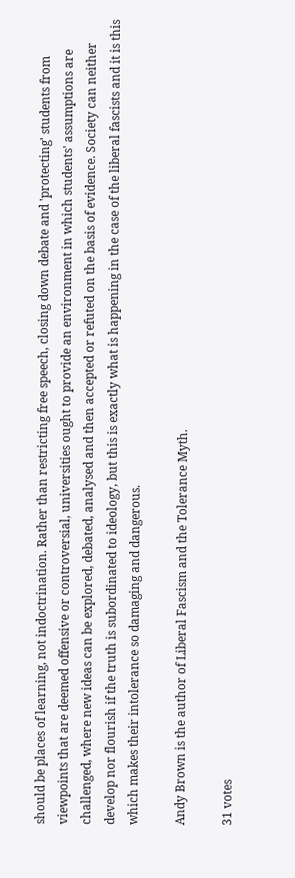should be places of learning, not indoctrination. Rather than restricting free speech, closing down debate and 'protecting' students from viewpoints that are deemed offensive or controversial, universities ought to provide an environment in which students' assumptions are challenged, where new ideas can be explored, debated, analysed and then accepted or refuted on the basis of evidence. Society can neither develop nor flourish if the truth is subordinated to ideology, but this is exactly what is happening in the case of the liberal fascists and it is this which makes their intolerance so damaging and dangerous.

Andy Brown is the author of Liberal Fascism and the Tolerance Myth.

31 votes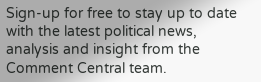Sign-up for free to stay up to date with the latest political news, analysis and insight from the Comment Central team.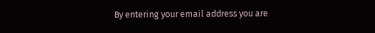By entering your email address you are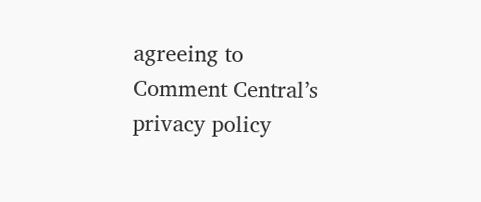agreeing to Comment Central’s privacy policy